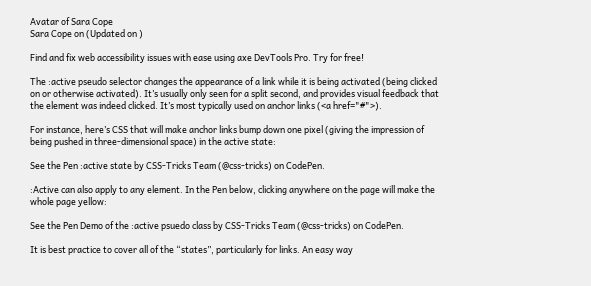Avatar of Sara Cope
Sara Cope on (Updated on )

Find and fix web accessibility issues with ease using axe DevTools Pro. Try for free!

The :active pseudo selector changes the appearance of a link while it is being activated (being clicked on or otherwise activated). It’s usually only seen for a split second, and provides visual feedback that the element was indeed clicked. It’s most typically used on anchor links (<a href="#">).

For instance, here’s CSS that will make anchor links bump down one pixel (giving the impression of being pushed in three-dimensional space) in the active state:

See the Pen :active state by CSS-Tricks Team (@css-tricks) on CodePen.

:Active can also apply to any element. In the Pen below, clicking anywhere on the page will make the whole page yellow:

See the Pen Demo of the :active psuedo class by CSS-Tricks Team (@css-tricks) on CodePen.

It is best practice to cover all of the “states”, particularly for links. An easy way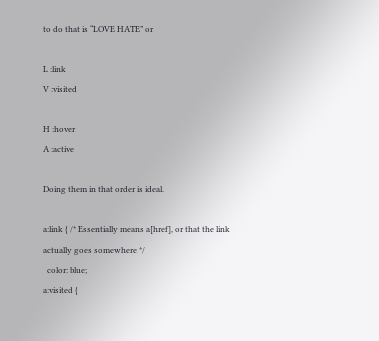to do that is “LOVE HATE” or

L :link
V :visited

H :hover
A :active

Doing them in that order is ideal.

a:link { /* Essentially means a[href], or that the link actually goes somewhere */
  color: blue;
a:visited {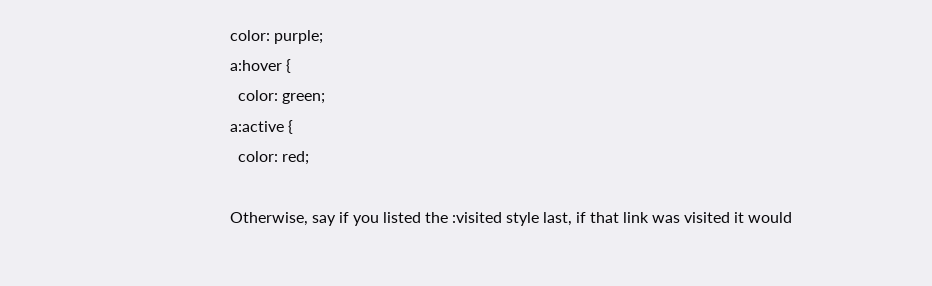color: purple;
a:hover {
  color: green;
a:active {
  color: red;

Otherwise, say if you listed the :visited style last, if that link was visited it would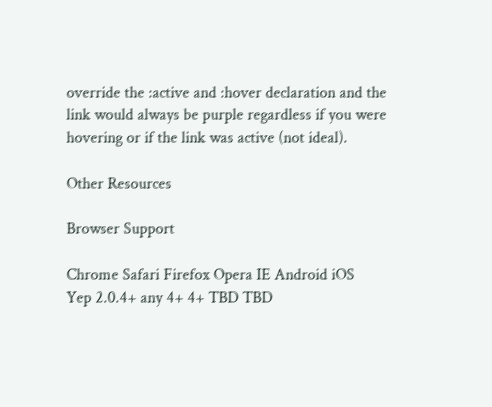override the :active and :hover declaration and the link would always be purple regardless if you were hovering or if the link was active (not ideal).

Other Resources

Browser Support

Chrome Safari Firefox Opera IE Android iOS
Yep 2.0.4+ any 4+ 4+ TBD TBD